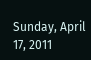Sunday, April 17, 2011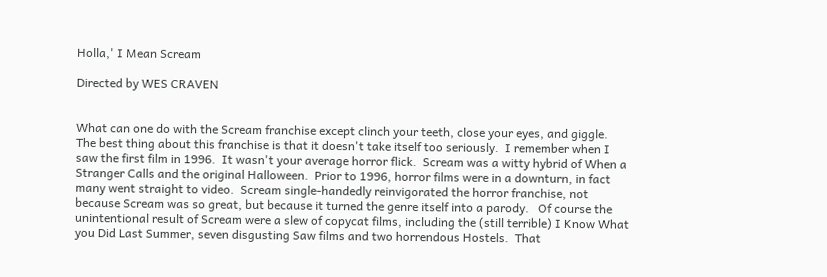Holla,' I Mean Scream

Directed by WES CRAVEN


What can one do with the Scream franchise except clinch your teeth, close your eyes, and giggle.  The best thing about this franchise is that it doesn't take itself too seriously.  I remember when I saw the first film in 1996.  It wasn't your average horror flick.  Scream was a witty hybrid of When a Stranger Calls and the original Halloween.  Prior to 1996, horror films were in a downturn, in fact many went straight to video.  Scream single-handedly reinvigorated the horror franchise, not because Scream was so great, but because it turned the genre itself into a parody.   Of course the unintentional result of Scream were a slew of copycat films, including the (still terrible) I Know What you Did Last Summer, seven disgusting Saw films and two horrendous Hostels.  That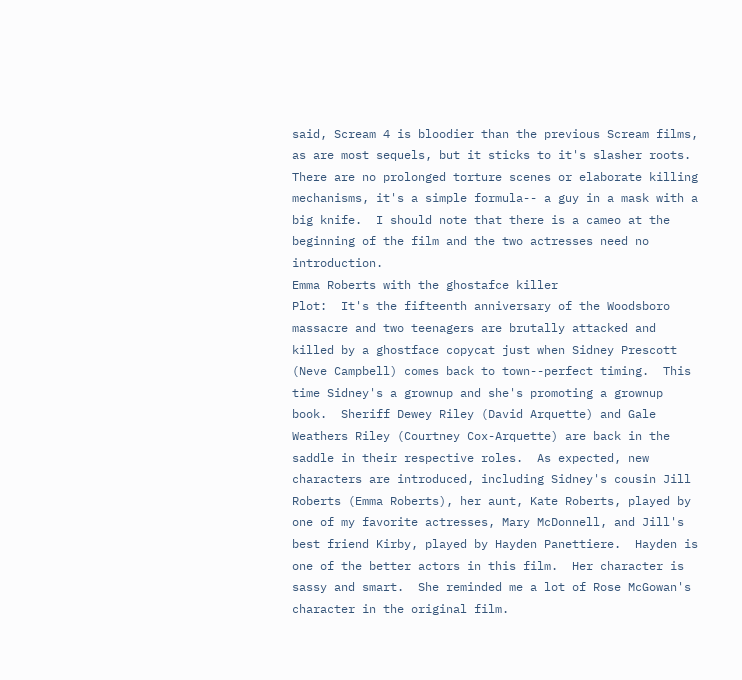said, Scream 4 is bloodier than the previous Scream films, as are most sequels, but it sticks to it's slasher roots.  There are no prolonged torture scenes or elaborate killing mechanisms, it's a simple formula-- a guy in a mask with a big knife.  I should note that there is a cameo at the beginning of the film and the two actresses need no introduction.
Emma Roberts with the ghostafce killer
Plot:  It's the fifteenth anniversary of the Woodsboro massacre and two teenagers are brutally attacked and killed by a ghostface copycat just when Sidney Prescott (Neve Campbell) comes back to town--perfect timing.  This time Sidney's a grownup and she's promoting a grownup book.  Sheriff Dewey Riley (David Arquette) and Gale Weathers Riley (Courtney Cox-Arquette) are back in the saddle in their respective roles.  As expected, new characters are introduced, including Sidney's cousin Jill Roberts (Emma Roberts), her aunt, Kate Roberts, played by one of my favorite actresses, Mary McDonnell, and Jill's best friend Kirby, played by Hayden Panettiere.  Hayden is one of the better actors in this film.  Her character is sassy and smart.  She reminded me a lot of Rose McGowan's character in the original film.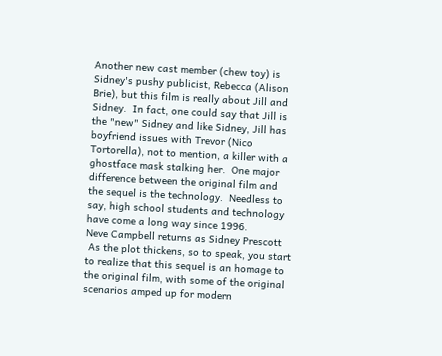Another new cast member (chew toy) is Sidney's pushy publicist, Rebecca (Alison Brie), but this film is really about Jill and Sidney.  In fact, one could say that Jill is the "new" Sidney and like Sidney, Jill has boyfriend issues with Trevor (Nico Tortorella), not to mention, a killer with a ghostface mask stalking her.  One major difference between the original film and the sequel is the technology.  Needless to say, high school students and technology have come a long way since 1996.
Neve Campbell returns as Sidney Prescott
 As the plot thickens, so to speak, you start to realize that this sequel is an homage to the original film, with some of the original scenarios amped up for modern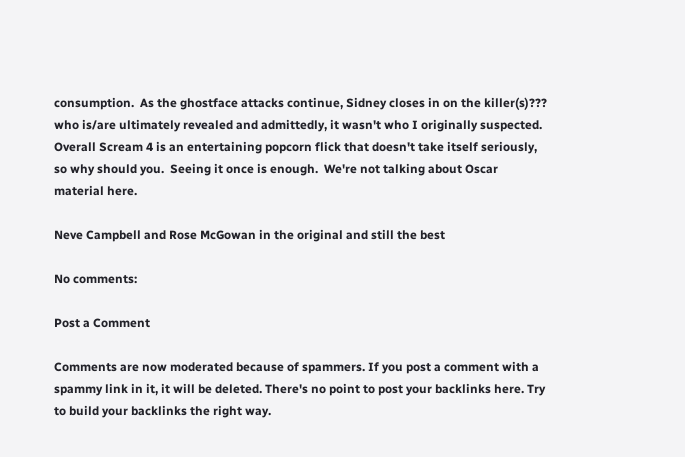consumption.  As the ghostface attacks continue, Sidney closes in on the killer(s)??? who is/are ultimately revealed and admittedly, it wasn't who I originally suspected.  Overall Scream 4 is an entertaining popcorn flick that doesn't take itself seriously, so why should you.  Seeing it once is enough.  We're not talking about Oscar material here.

Neve Campbell and Rose McGowan in the original and still the best

No comments:

Post a Comment

Comments are now moderated because of spammers. If you post a comment with a spammy link in it, it will be deleted. There's no point to post your backlinks here. Try to build your backlinks the right way.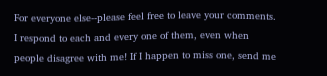For everyone else--please feel free to leave your comments. I respond to each and every one of them, even when people disagree with me! If I happen to miss one, send me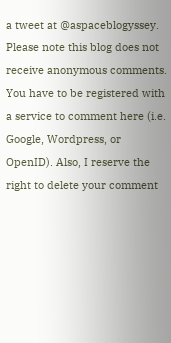a tweet at @aspaceblogyssey. Please note this blog does not receive anonymous comments. You have to be registered with a service to comment here (i.e. Google, Wordpress, or OpenID). Also, I reserve the right to delete your comment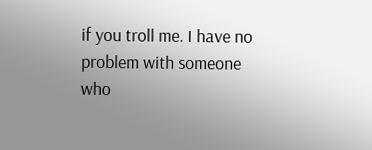if you troll me. I have no problem with someone who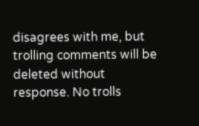disagrees with me, but trolling comments will be deleted without response. No trolls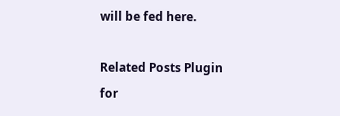will be fed here.

Related Posts Plugin for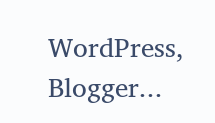WordPress, Blogger...